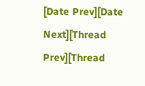[Date Prev][Date Next][Thread Prev][Thread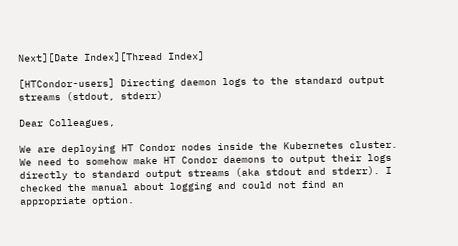Next][Date Index][Thread Index]

[HTCondor-users] Directing daemon logs to the standard output streams (stdout, stderr)

Dear Colleagues,

We are deploying HT Condor nodes inside the Kubernetes cluster. We need to somehow make HT Condor daemons to output their logs directly to standard output streams (aka stdout and stderr). I checked the manual about logging and could not find an appropriate option.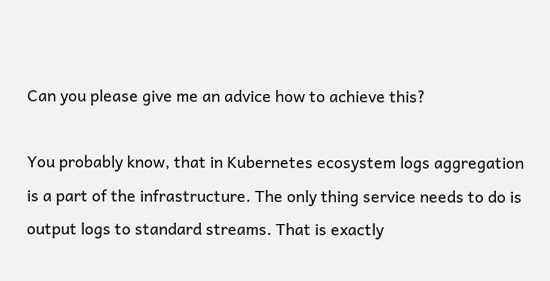Can you please give me an advice how to achieve this?

You probably know, that in Kubernetes ecosystem logs aggregation is a part of the infrastructure. The only thing service needs to do is output logs to standard streams. That is exactly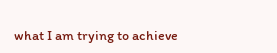what I am trying to achieve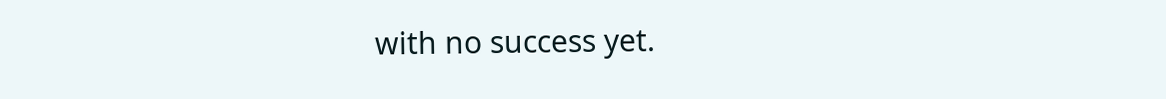with no success yet.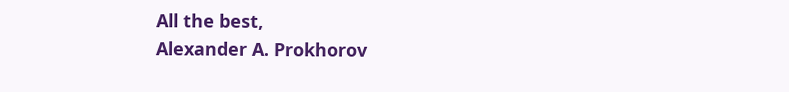All the best,
Alexander A. Prokhorov